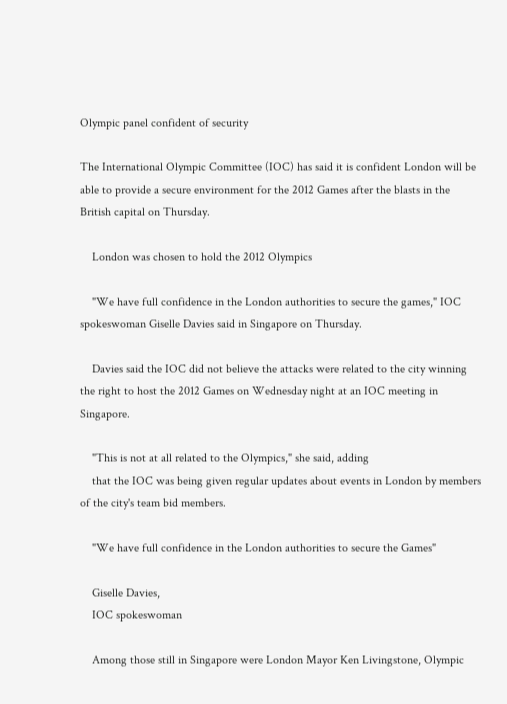Olympic panel confident of security

The International Olympic Committee (IOC) has said it is confident London will be able to provide a secure environment for the 2012 Games after the blasts in the British capital on Thursday.

    London was chosen to hold the 2012 Olympics

    "We have full confidence in the London authorities to secure the games," IOC spokeswoman Giselle Davies said in Singapore on Thursday.

    Davies said the IOC did not believe the attacks were related to the city winning the right to host the 2012 Games on Wednesday night at an IOC meeting in Singapore.

    "This is not at all related to the Olympics," she said, adding
    that the IOC was being given regular updates about events in London by members of the city's team bid members.

    "We have full confidence in the London authorities to secure the Games"

    Giselle Davies,
    IOC spokeswoman

    Among those still in Singapore were London Mayor Ken Livingstone, Olympic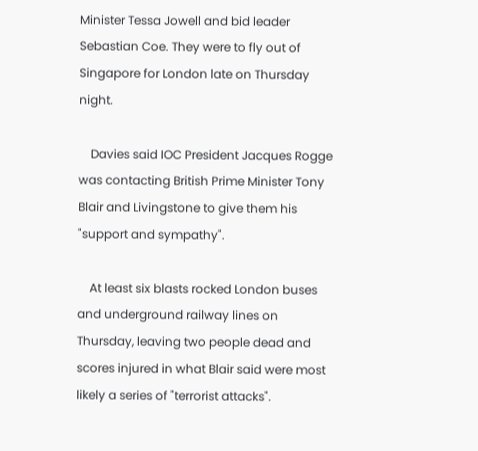Minister Tessa Jowell and bid leader Sebastian Coe. They were to fly out of Singapore for London late on Thursday night.

    Davies said IOC President Jacques Rogge was contacting British Prime Minister Tony Blair and Livingstone to give them his "support and sympathy".

    At least six blasts rocked London buses and underground railway lines on Thursday, leaving two people dead and scores injured in what Blair said were most likely a series of "terrorist attacks".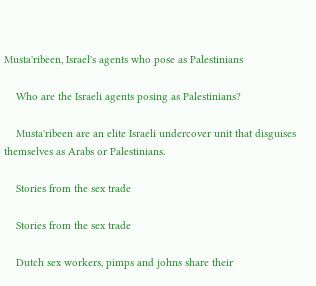Musta'ribeen, Israel's agents who pose as Palestinians

    Who are the Israeli agents posing as Palestinians?

    Musta'ribeen are an elite Israeli undercover unit that disguises themselves as Arabs or Palestinians.

    Stories from the sex trade

    Stories from the sex trade

    Dutch sex workers, pimps and johns share their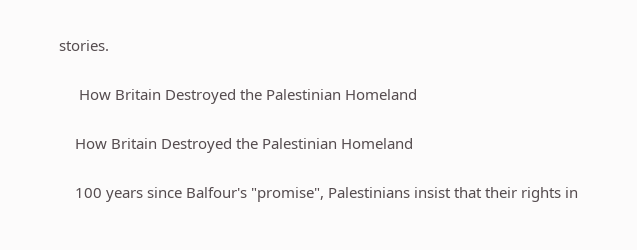stories.

     How Britain Destroyed the Palestinian Homeland

    How Britain Destroyed the Palestinian Homeland

    100 years since Balfour's "promise", Palestinians insist that their rights in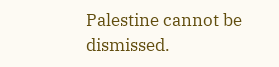Palestine cannot be dismissed.